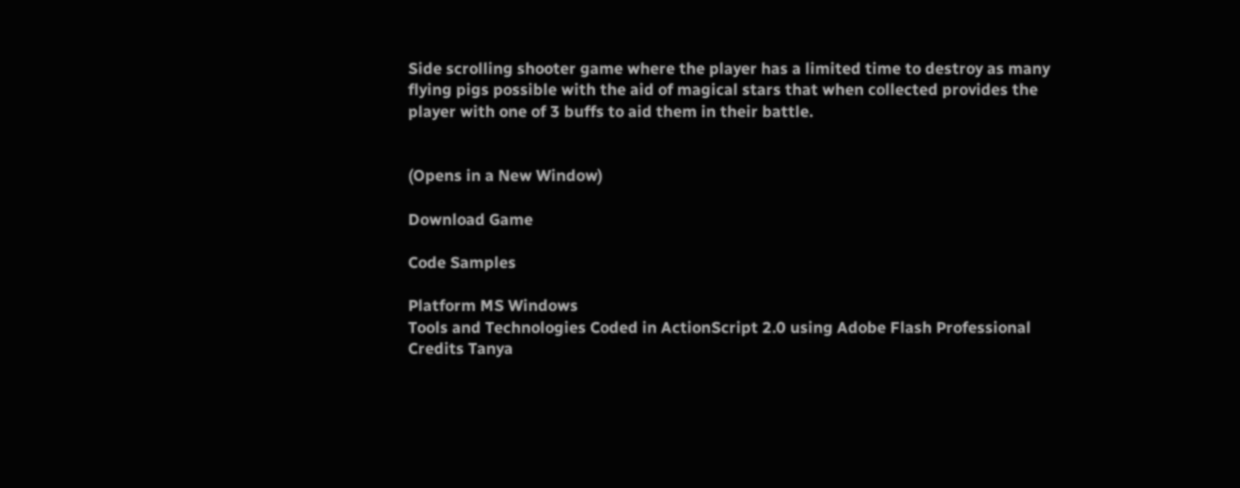Side scrolling shooter game where the player has a limited time to destroy as many flying pigs possible with the aid of magical stars that when collected provides the player with one of 3 buffs to aid them in their battle.


(Opens in a New Window)

Download Game

Code Samples

Platform MS Windows
Tools and Technologies Coded in ActionScript 2.0 using Adobe Flash Professional
Credits Tanya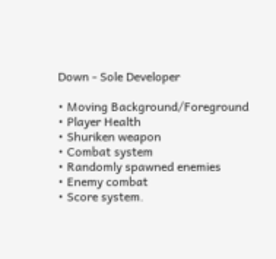Down - Sole Developer

• Moving Background/Foreground
• Player Health
• Shuriken weapon
• Combat system
• Randomly spawned enemies
• Enemy combat
• Score system.